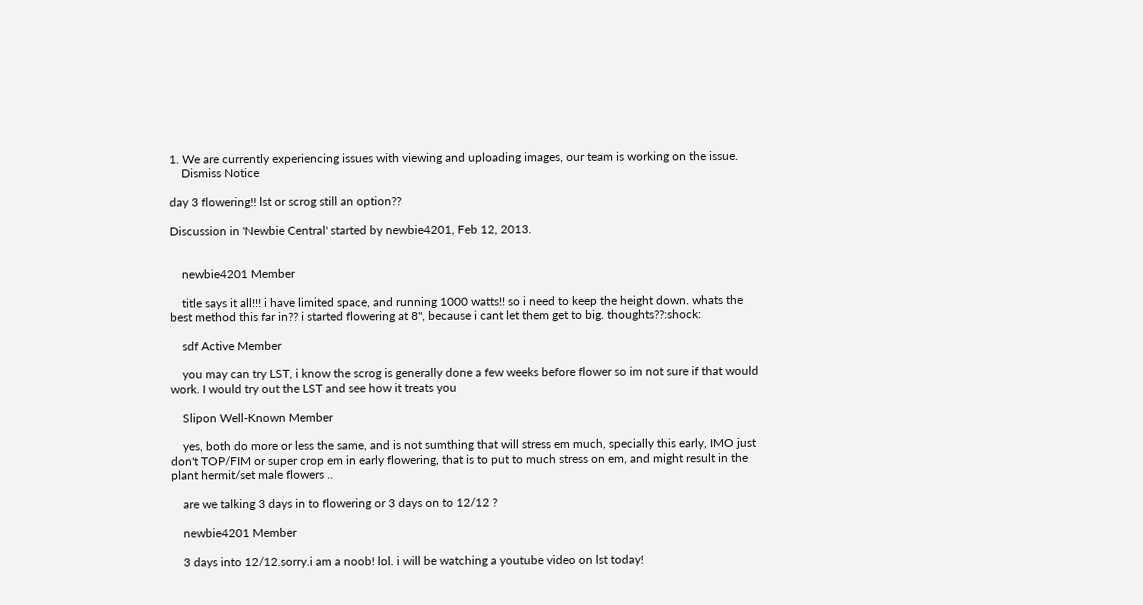1. We are currently experiencing issues with viewing and uploading images, our team is working on the issue.
    Dismiss Notice

day 3 flowering!! lst or scrog still an option??

Discussion in 'Newbie Central' started by newbie4201, Feb 12, 2013.


    newbie4201 Member

    title says it all!!! i have limited space, and running 1000 watts!! so i need to keep the height down. whats the best method this far in?? i started flowering at 8", because i cant let them get to big. thoughts??:shock:

    sdf Active Member

    you may can try LST, i know the scrog is generally done a few weeks before flower so im not sure if that would work. I would try out the LST and see how it treats you

    Slipon Well-Known Member

    yes, both do more or less the same, and is not sumthing that will stress em much, specially this early, IMO just don't TOP/FIM or super crop em in early flowering, that is to put to much stress on em, and might result in the plant hermit/set male flowers ..

    are we talking 3 days in to flowering or 3 days on to 12/12 ?

    newbie4201 Member

    3 days into 12/12.sorry.i am a noob! lol. i will be watching a youtube video on lst today!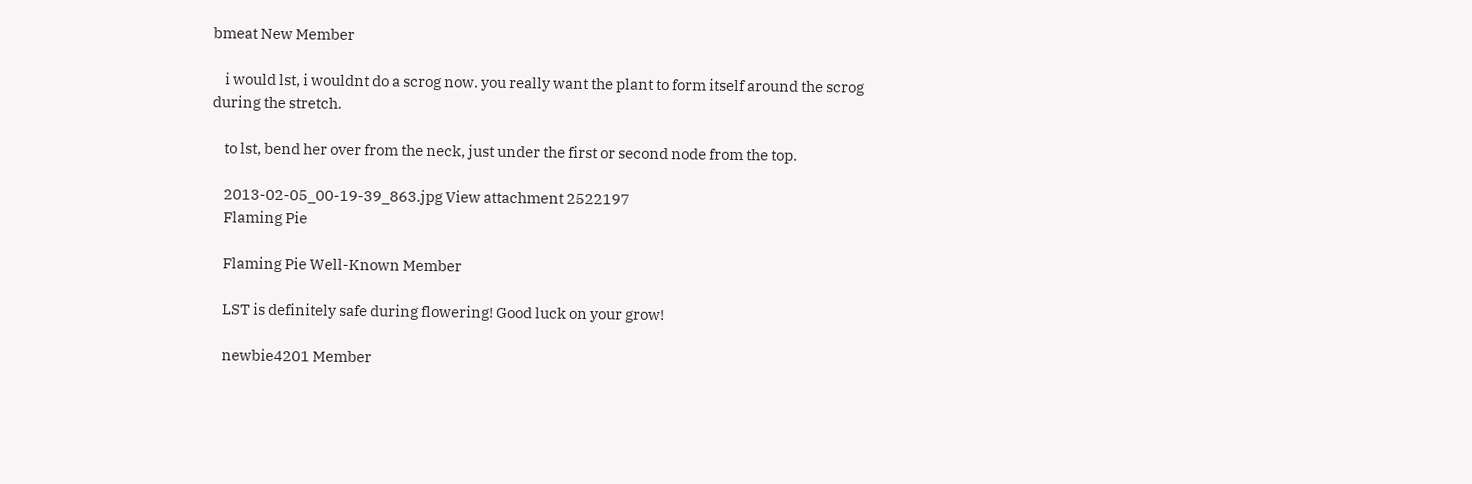bmeat New Member

    i would lst, i wouldnt do a scrog now. you really want the plant to form itself around the scrog during the stretch.

    to lst, bend her over from the neck, just under the first or second node from the top.

    2013-02-05_00-19-39_863.jpg View attachment 2522197
    Flaming Pie

    Flaming Pie Well-Known Member

    LST is definitely safe during flowering! Good luck on your grow!

    newbie4201 Member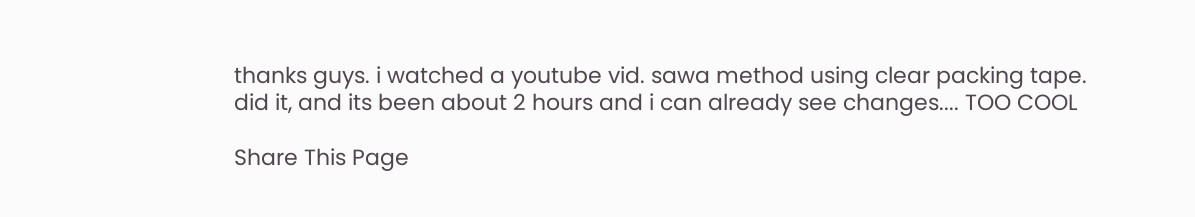thanks guys. i watched a youtube vid. sawa method using clear packing tape. did it, and its been about 2 hours and i can already see changes.... TOO COOL

Share This Page